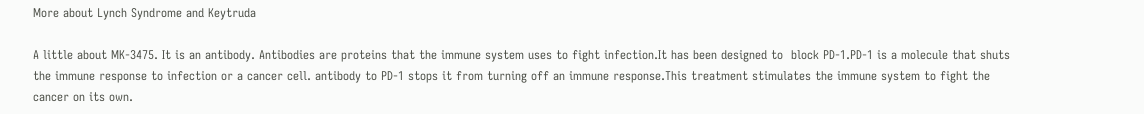More about Lynch Syndrome and Keytruda

A little about MK-3475. It is an antibody. Antibodies are proteins that the immune system uses to fight infection.It has been designed to  block PD-1.PD-1 is a molecule that shuts the immune response to infection or a cancer cell. antibody to PD-1 stops it from turning off an immune response.This treatment stimulates the immune system to fight the cancer on its own.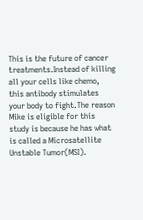This is the future of cancer treatments.Instead of killing all your cells like chemo, this antibody stimulates your body to fight.The reason Mike is eligible for this study is because he has what is called a Microsatellite Unstable Tumor(MSI).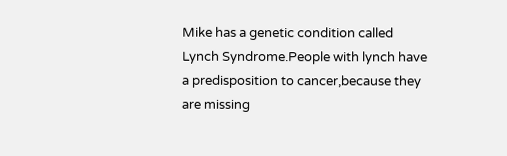Mike has a genetic condition called Lynch Syndrome.People with lynch have a predisposition to cancer,because they are missing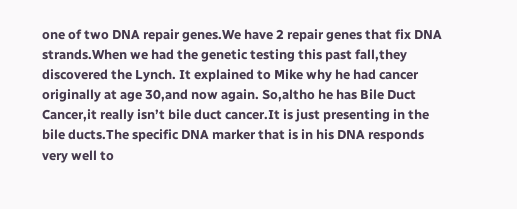one of two DNA repair genes.We have 2 repair genes that fix DNA strands.When we had the genetic testing this past fall,they discovered the Lynch. It explained to Mike why he had cancer originally at age 30,and now again. So,altho he has Bile Duct Cancer,it really isn’t bile duct cancer.It is just presenting in the bile ducts.The specific DNA marker that is in his DNA responds very well to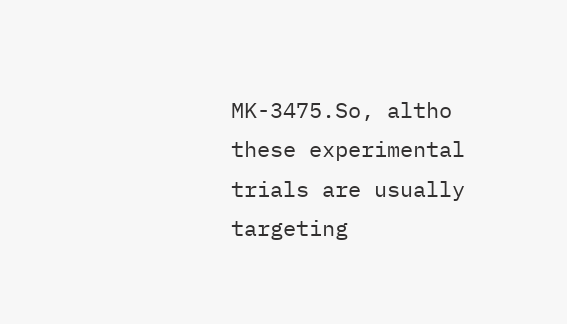MK-3475.So, altho these experimental trials are usually targeting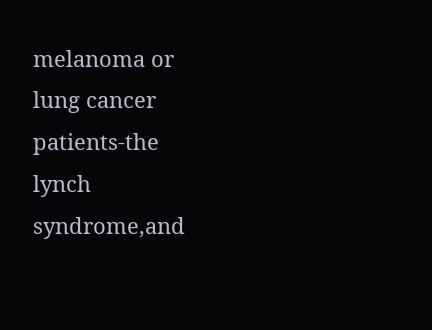melanoma or lung cancer patients-the lynch syndrome,and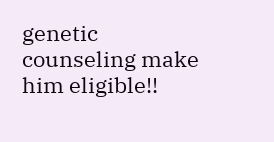genetic counseling make him eligible!!